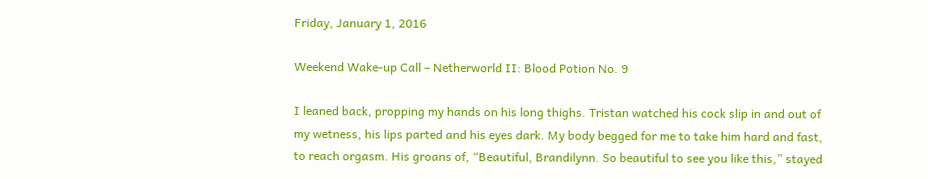Friday, January 1, 2016

Weekend Wake-up Call – Netherworld II: Blood Potion No. 9

I leaned back, propping my hands on his long thighs. Tristan watched his cock slip in and out of my wetness, his lips parted and his eyes dark. My body begged for me to take him hard and fast, to reach orgasm. His groans of, “Beautiful, Brandilynn. So beautiful to see you like this,” stayed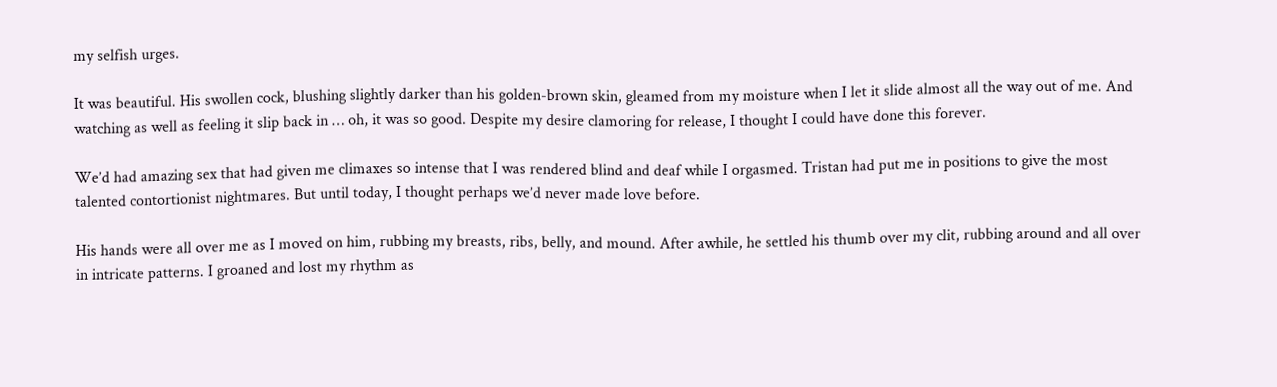my selfish urges.

It was beautiful. His swollen cock, blushing slightly darker than his golden-brown skin, gleamed from my moisture when I let it slide almost all the way out of me. And watching as well as feeling it slip back in … oh, it was so good. Despite my desire clamoring for release, I thought I could have done this forever.

We’d had amazing sex that had given me climaxes so intense that I was rendered blind and deaf while I orgasmed. Tristan had put me in positions to give the most talented contortionist nightmares. But until today, I thought perhaps we’d never made love before.

His hands were all over me as I moved on him, rubbing my breasts, ribs, belly, and mound. After awhile, he settled his thumb over my clit, rubbing around and all over in intricate patterns. I groaned and lost my rhythm as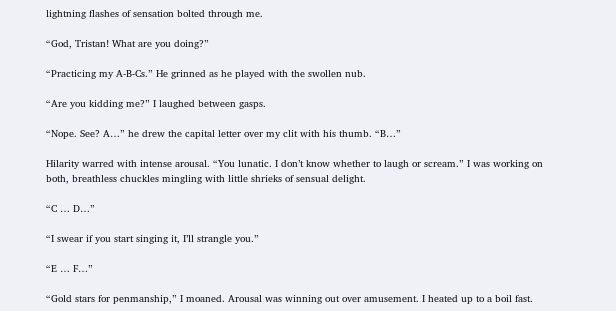lightning flashes of sensation bolted through me.

“God, Tristan! What are you doing?”

“Practicing my A-B-Cs.” He grinned as he played with the swollen nub.

“Are you kidding me?” I laughed between gasps.

“Nope. See? A…” he drew the capital letter over my clit with his thumb. “B…”

Hilarity warred with intense arousal. “You lunatic. I don’t know whether to laugh or scream.” I was working on both, breathless chuckles mingling with little shrieks of sensual delight.

“C … D…”

“I swear if you start singing it, I’ll strangle you.”

“E … F…”

“Gold stars for penmanship,” I moaned. Arousal was winning out over amusement. I heated up to a boil fast.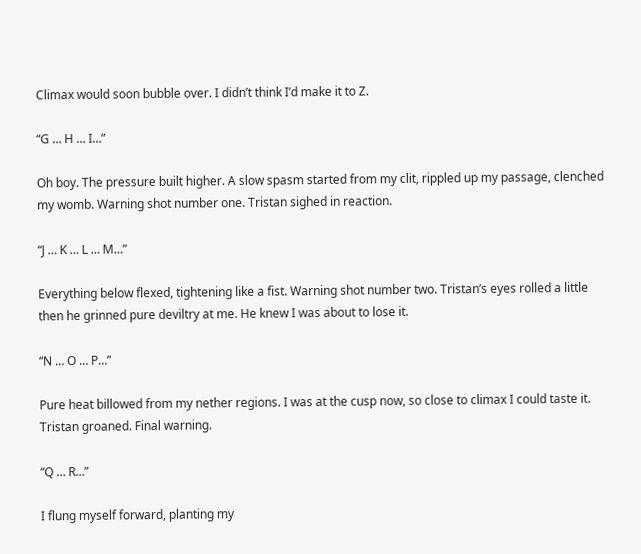Climax would soon bubble over. I didn’t think I’d make it to Z.

“G … H … I…”

Oh boy. The pressure built higher. A slow spasm started from my clit, rippled up my passage, clenched my womb. Warning shot number one. Tristan sighed in reaction.

“J … K … L … M…”

Everything below flexed, tightening like a fist. Warning shot number two. Tristan’s eyes rolled a little then he grinned pure deviltry at me. He knew I was about to lose it.

“N … O … P…”

Pure heat billowed from my nether regions. I was at the cusp now, so close to climax I could taste it. Tristan groaned. Final warning.

“Q … R…”

I flung myself forward, planting my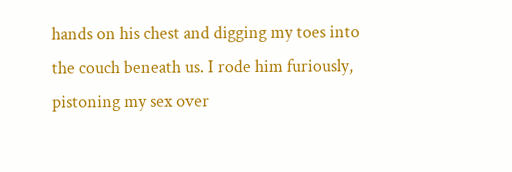hands on his chest and digging my toes into the couch beneath us. I rode him furiously, pistoning my sex over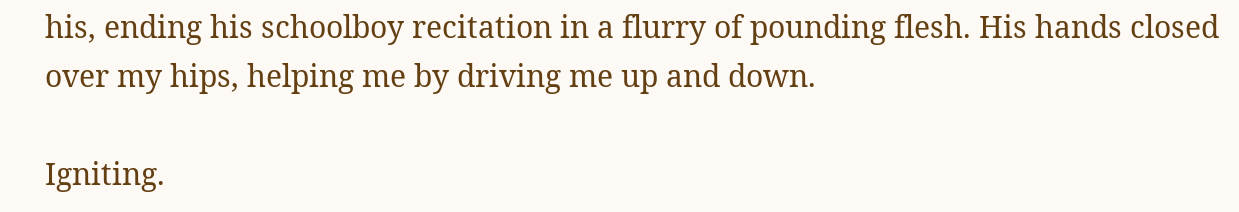his, ending his schoolboy recitation in a flurry of pounding flesh. His hands closed over my hips, helping me by driving me up and down.

Igniting.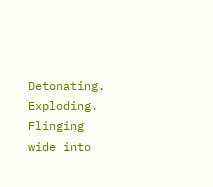Detonating. Exploding. Flinging wide into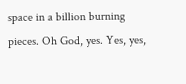space in a billion burning pieces. Oh God, yes. Yes, yes,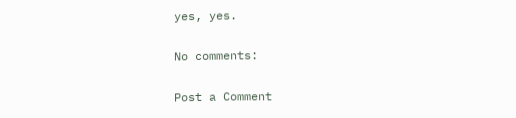yes, yes.

No comments:

Post a Comment